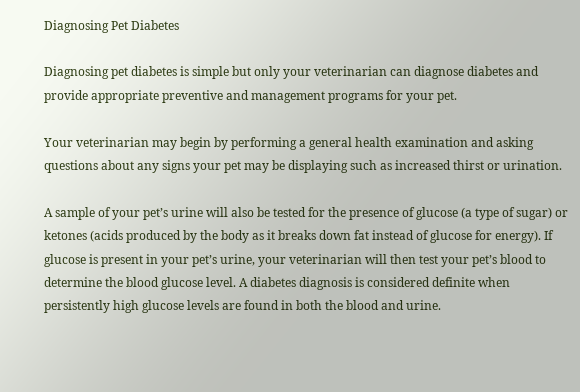Diagnosing Pet Diabetes

Diagnosing pet diabetes is simple but only your veterinarian can diagnose diabetes and provide appropriate preventive and management programs for your pet.

Your veterinarian may begin by performing a general health examination and asking questions about any signs your pet may be displaying such as increased thirst or urination.

A sample of your pet’s urine will also be tested for the presence of glucose (a type of sugar) or ketones (acids produced by the body as it breaks down fat instead of glucose for energy). If glucose is present in your pet’s urine, your veterinarian will then test your pet’s blood to determine the blood glucose level. A diabetes diagnosis is considered definite when persistently high glucose levels are found in both the blood and urine.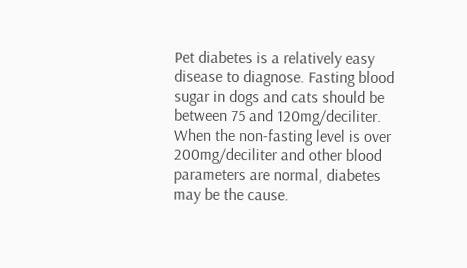Pet diabetes is a relatively easy disease to diagnose. Fasting blood sugar in dogs and cats should be between 75 and 120mg/deciliter. When the non-fasting level is over 200mg/deciliter and other blood parameters are normal, diabetes may be the cause.